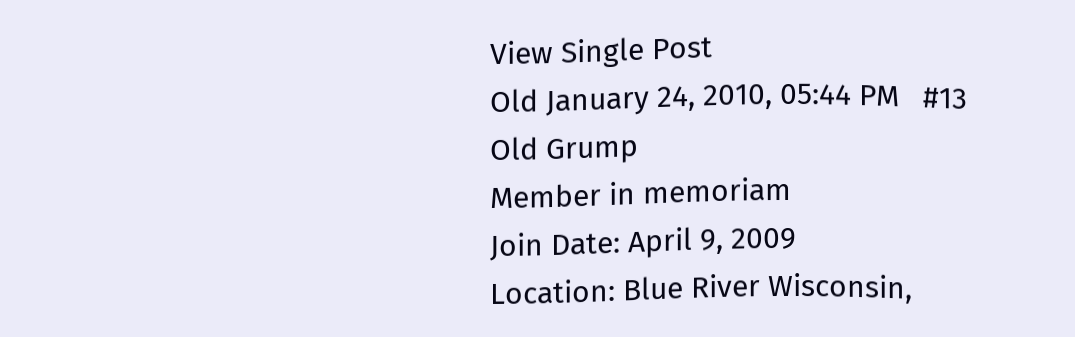View Single Post
Old January 24, 2010, 05:44 PM   #13
Old Grump
Member in memoriam
Join Date: April 9, 2009
Location: Blue River Wisconsin,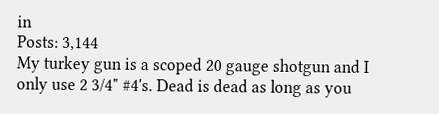in
Posts: 3,144
My turkey gun is a scoped 20 gauge shotgun and I only use 2 3/4" #4's. Dead is dead as long as you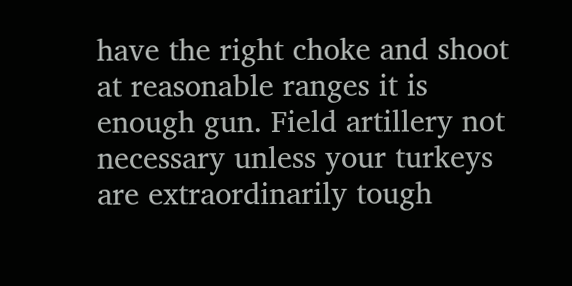have the right choke and shoot at reasonable ranges it is enough gun. Field artillery not necessary unless your turkeys are extraordinarily tough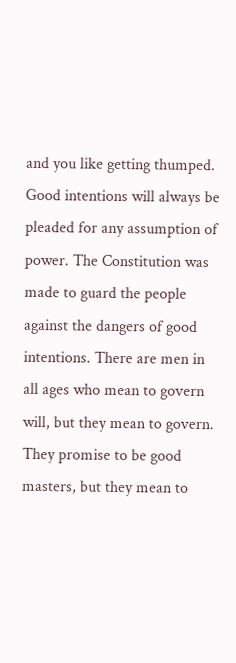and you like getting thumped.
Good intentions will always be pleaded for any assumption of power. The Constitution was made to guard the people against the dangers of good intentions. There are men in all ages who mean to govern will, but they mean to govern. They promise to be good masters, but they mean to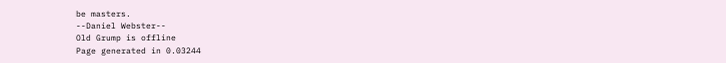be masters.
--Daniel Webster--
Old Grump is offline
Page generated in 0.03244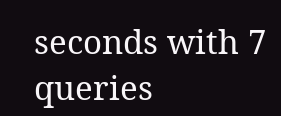seconds with 7 queries